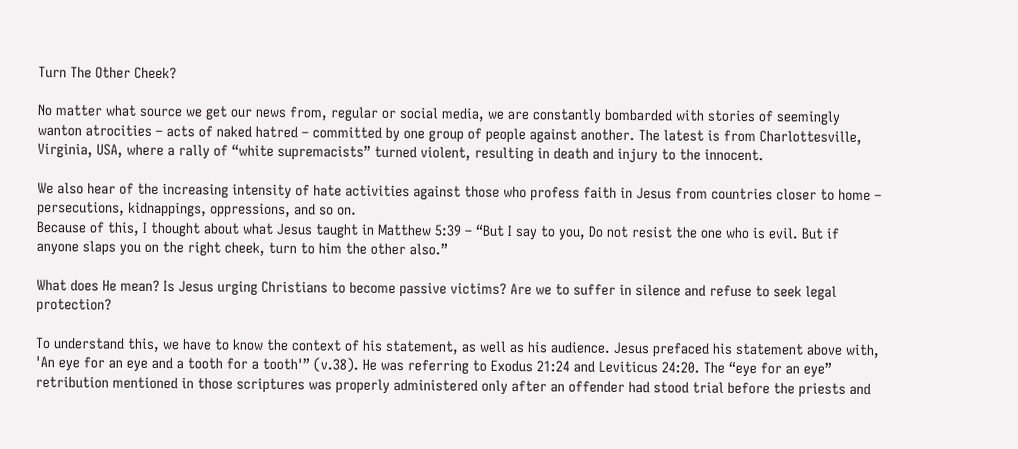Turn The Other Cheek?

No matter what source we get our news from, regular or social media, we are constantly bombarded with stories of seemingly wanton atrocities – acts of naked hatred – committed by one group of people against another. The latest is from Charlottesville, Virginia, USA, where a rally of “white supremacists” turned violent, resulting in death and injury to the innocent.

We also hear of the increasing intensity of hate activities against those who profess faith in Jesus from countries closer to home – persecutions, kidnappings, oppressions, and so on.
Because of this, I thought about what Jesus taught in Matthew 5:39 – “But I say to you, Do not resist the one who is evil. But if anyone slaps you on the right cheek, turn to him the other also.”

What does He mean? Is Jesus urging Christians to become passive victims? Are we to suffer in silence and refuse to seek legal protection?

To understand this, we have to know the context of his statement, as well as his audience. Jesus prefaced his statement above with, 'An eye for an eye and a tooth for a tooth'” (v.38). He was referring to Exodus 21:24 and Leviticus 24:20. The “eye for an eye” retribution mentioned in those scriptures was properly administered only after an offender had stood trial before the priests and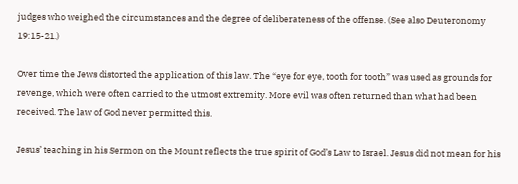judges who weighed the circumstances and the degree of deliberateness of the offense. (See also Deuteronomy 19:15-21.)

Over time the Jews distorted the application of this law. The “eye for eye, tooth for tooth” was used as grounds for revenge, which were often carried to the utmost extremity. More evil was often returned than what had been received. The law of God never permitted this.

Jesus’ teaching in his Sermon on the Mount reflects the true spirit of God’s Law to Israel. Jesus did not mean for his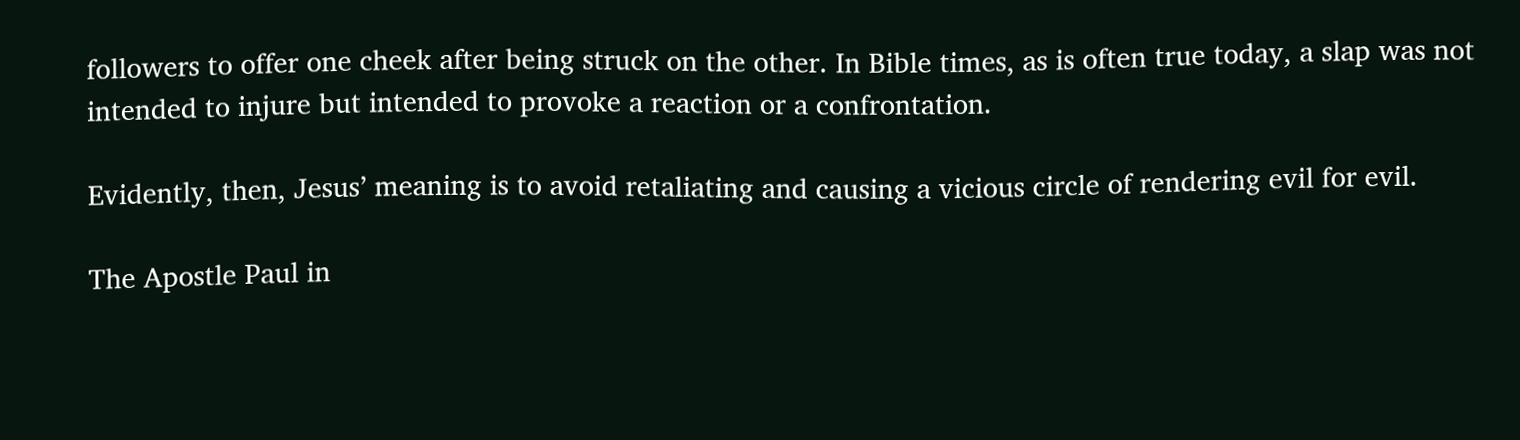followers to offer one cheek after being struck on the other. In Bible times, as is often true today, a slap was not intended to injure but intended to provoke a reaction or a confrontation.

Evidently, then, Jesus’ meaning is to avoid retaliating and causing a vicious circle of rendering evil for evil.

The Apostle Paul in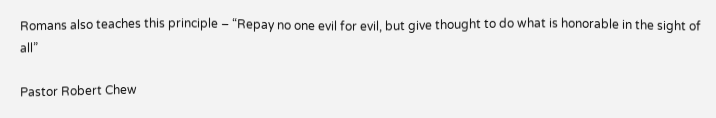Romans also teaches this principle – “Repay no one evil for evil, but give thought to do what is honorable in the sight of all”

Pastor Robert Chew